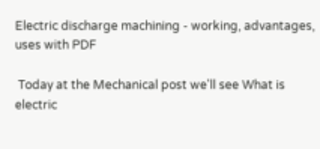Electric discharge machining - working, advantages, uses with PDF

 Today at the Mechanical post we'll see What is electric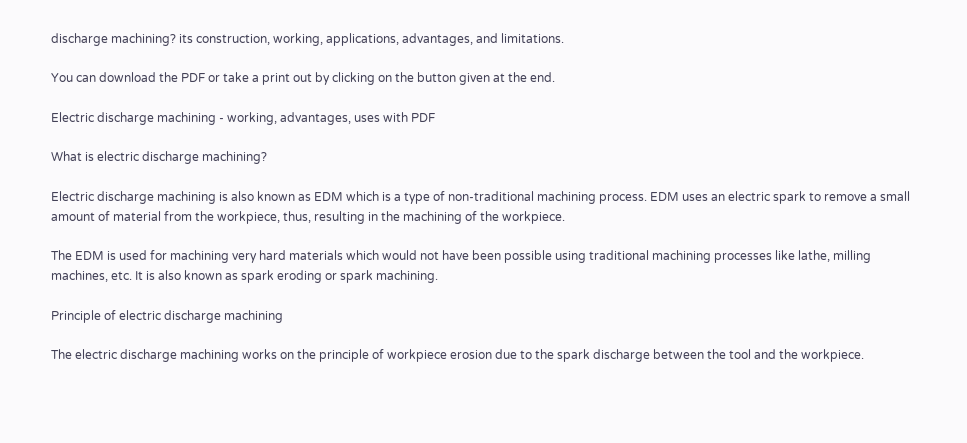discharge machining? its construction, working, applications, advantages, and limitations.

You can download the PDF or take a print out by clicking on the button given at the end.

Electric discharge machining - working, advantages, uses with PDF

What is electric discharge machining?

Electric discharge machining is also known as EDM which is a type of non-traditional machining process. EDM uses an electric spark to remove a small amount of material from the workpiece, thus, resulting in the machining of the workpiece.

The EDM is used for machining very hard materials which would not have been possible using traditional machining processes like lathe, milling machines, etc. It is also known as spark eroding or spark machining.

Principle of electric discharge machining

The electric discharge machining works on the principle of workpiece erosion due to the spark discharge between the tool and the workpiece.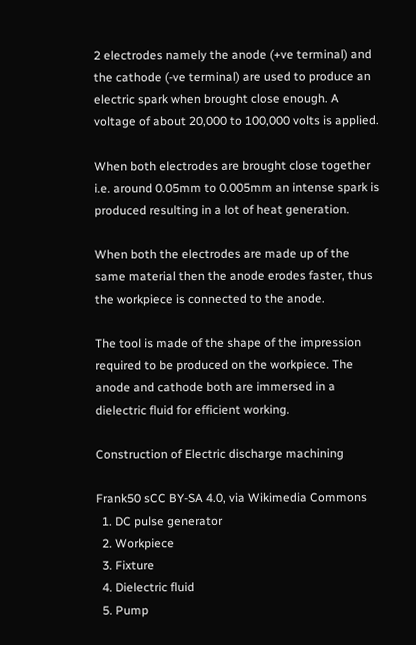2 electrodes namely the anode (+ve terminal) and the cathode (-ve terminal) are used to produce an electric spark when brought close enough. A voltage of about 20,000 to 100,000 volts is applied.

When both electrodes are brought close together i.e. around 0.05mm to 0.005mm an intense spark is produced resulting in a lot of heat generation.

When both the electrodes are made up of the same material then the anode erodes faster, thus the workpiece is connected to the anode.

The tool is made of the shape of the impression required to be produced on the workpiece. The anode and cathode both are immersed in a dielectric fluid for efficient working.

Construction of Electric discharge machining

Frank50 sCC BY-SA 4.0, via Wikimedia Commons
  1. DC pulse generator
  2. Workpiece
  3. Fixture
  4. Dielectric fluid
  5. Pump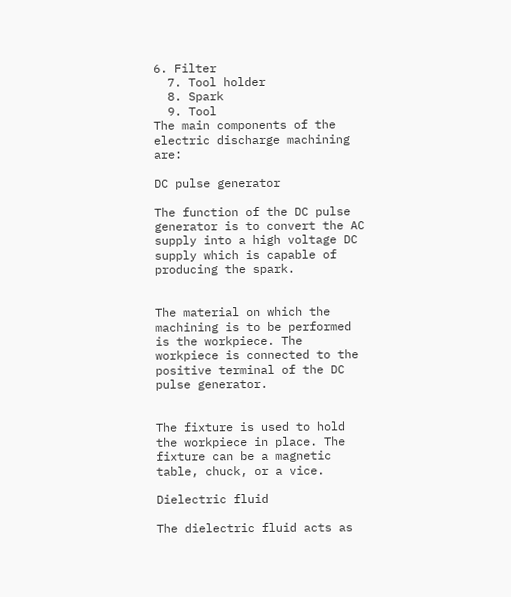6. Filter
  7. Tool holder
  8. Spark
  9. Tool
The main components of the electric discharge machining are:

DC pulse generator

The function of the DC pulse generator is to convert the AC supply into a high voltage DC supply which is capable of producing the spark.


The material on which the machining is to be performed is the workpiece. The workpiece is connected to the positive terminal of the DC pulse generator.


The fixture is used to hold the workpiece in place. The fixture can be a magnetic table, chuck, or a vice.

Dielectric fluid

The dielectric fluid acts as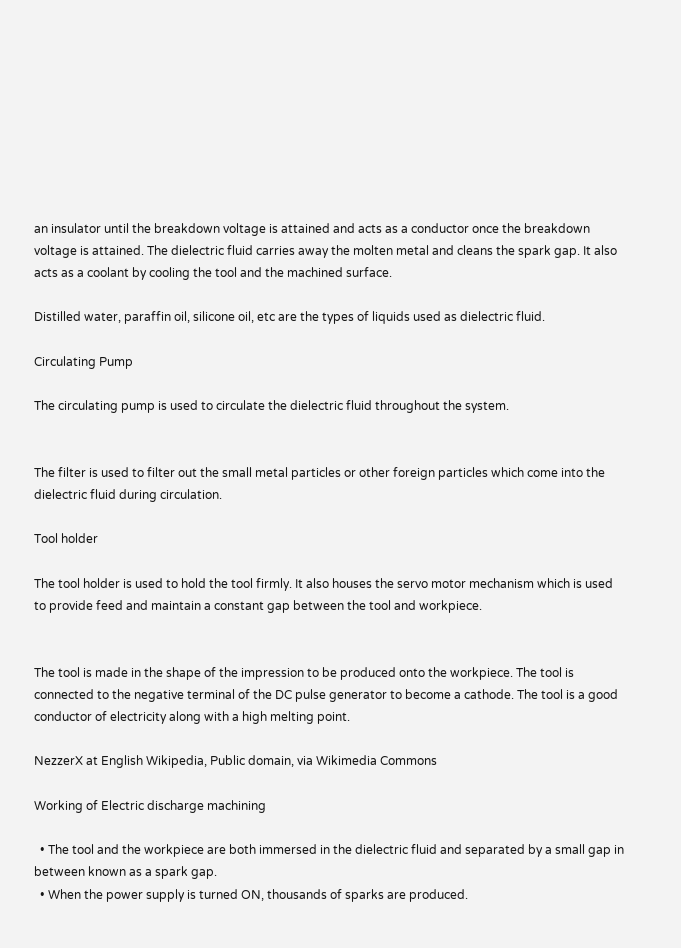an insulator until the breakdown voltage is attained and acts as a conductor once the breakdown voltage is attained. The dielectric fluid carries away the molten metal and cleans the spark gap. It also acts as a coolant by cooling the tool and the machined surface.

Distilled water, paraffin oil, silicone oil, etc are the types of liquids used as dielectric fluid.

Circulating Pump

The circulating pump is used to circulate the dielectric fluid throughout the system.


The filter is used to filter out the small metal particles or other foreign particles which come into the dielectric fluid during circulation.

Tool holder

The tool holder is used to hold the tool firmly. It also houses the servo motor mechanism which is used to provide feed and maintain a constant gap between the tool and workpiece.


The tool is made in the shape of the impression to be produced onto the workpiece. The tool is connected to the negative terminal of the DC pulse generator to become a cathode. The tool is a good conductor of electricity along with a high melting point.

NezzerX at English Wikipedia, Public domain, via Wikimedia Commons

Working of Electric discharge machining

  • The tool and the workpiece are both immersed in the dielectric fluid and separated by a small gap in between known as a spark gap.
  • When the power supply is turned ON, thousands of sparks are produced.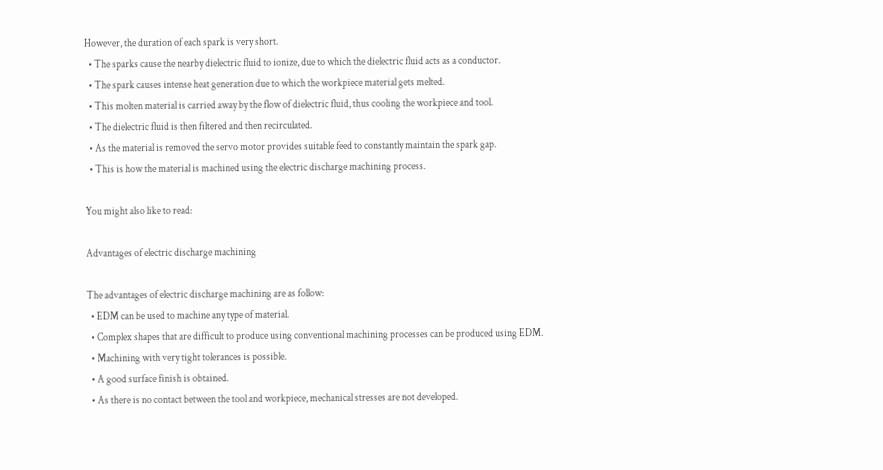However, the duration of each spark is very short.
  • The sparks cause the nearby dielectric fluid to ionize, due to which the dielectric fluid acts as a conductor.
  • The spark causes intense heat generation due to which the workpiece material gets melted.
  • This molten material is carried away by the flow of dielectric fluid, thus cooling the workpiece and tool.
  • The dielectric fluid is then filtered and then recirculated.
  • As the material is removed the servo motor provides suitable feed to constantly maintain the spark gap.
  • This is how the material is machined using the electric discharge machining process.

You might also like to read:

Advantages of electric discharge machining

The advantages of electric discharge machining are as follow:
  • EDM can be used to machine any type of material.
  • Complex shapes that are difficult to produce using conventional machining processes can be produced using EDM.
  • Machining with very tight tolerances is possible.
  • A good surface finish is obtained.
  • As there is no contact between the tool and workpiece, mechanical stresses are not developed.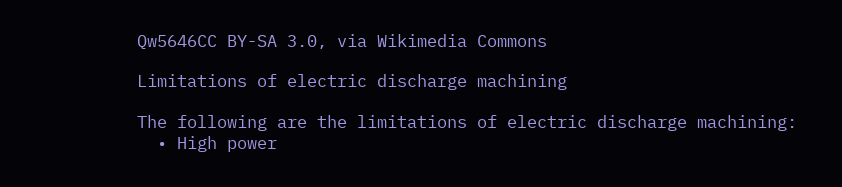Qw5646CC BY-SA 3.0, via Wikimedia Commons

Limitations of electric discharge machining

The following are the limitations of electric discharge machining:
  • High power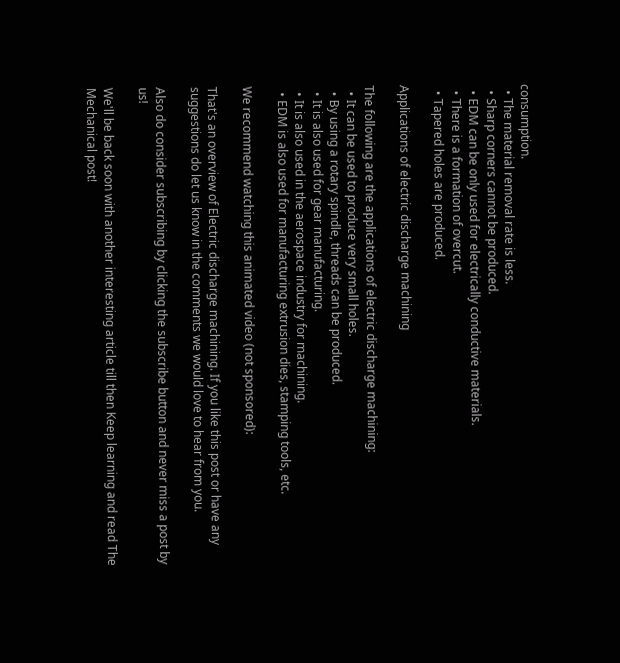consumption.
  • The material removal rate is less.
  • Sharp corners cannot be produced.
  • EDM can be only used for electrically conductive materials.
  • There is a formation of overcut.
  • Tapered holes are produced.

Applications of electric discharge machining

The following are the applications of electric discharge machining:
  • It can be used to produce very small holes.
  • By using a rotary spindle, threads can be produced.
  • It is also used for gear manufacturing.
  • It is also used in the aerospace industry for machining.
  • EDM is also used for manufacturing extrusion dies, stamping tools, etc.

We recommend watching this animated video (not sponsored):

That's an overview of Electric discharge machining. If you like this post or have any suggestions do let us know in the comments we would love to hear from you.

Also do consider subscribing by clicking the subscribe button and never miss a post by us!

We'll be back soon with another interesting article till then Keep learning and read The Mechanical post!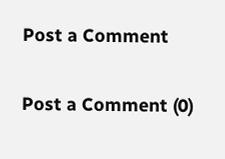Post a Comment

Post a Comment (0)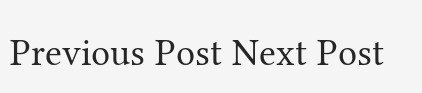Previous Post Next Post